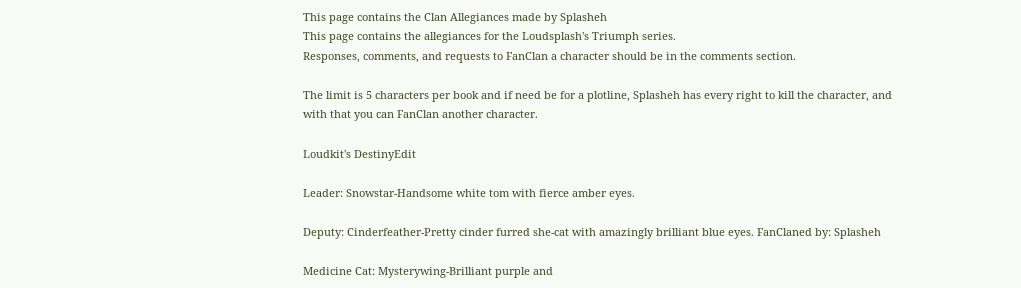This page contains the Clan Allegiances made by Splasheh
This page contains the allegiances for the Loudsplash's Triumph series.
Responses, comments, and requests to FanClan a character should be in the comments section.

The limit is 5 characters per book and if need be for a plotline, Splasheh has every right to kill the character, and with that you can FanClan another character.

Loudkit's DestinyEdit

Leader: Snowstar-Handsome white tom with fierce amber eyes.

Deputy: Cinderfeather-Pretty cinder furred she-cat with amazingly brilliant blue eyes. FanClaned by: Splasheh

Medicine Cat: Mysterywing-Brilliant purple and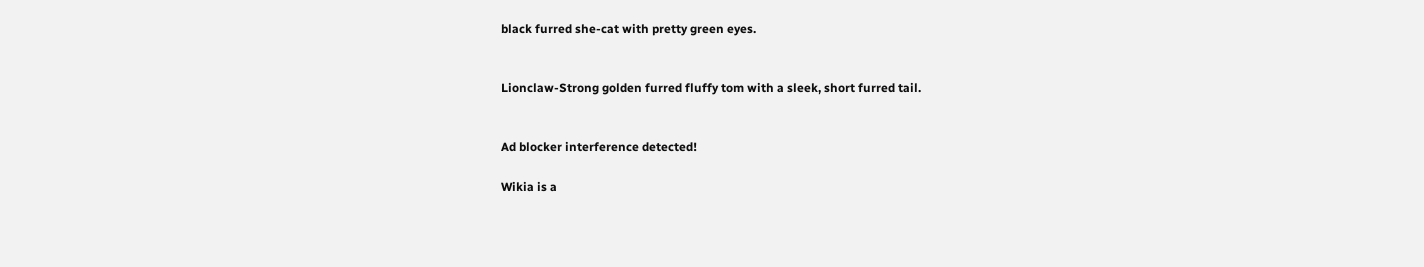black furred she-cat with pretty green eyes.


Lionclaw-Strong golden furred fluffy tom with a sleek, short furred tail.


Ad blocker interference detected!

Wikia is a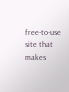free-to-use site that makes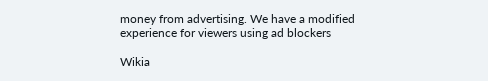money from advertising. We have a modified experience for viewers using ad blockers

Wikia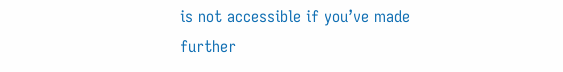is not accessible if you’ve made further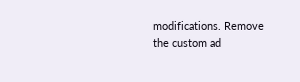modifications. Remove the custom ad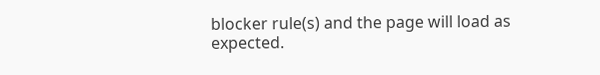blocker rule(s) and the page will load as expected.